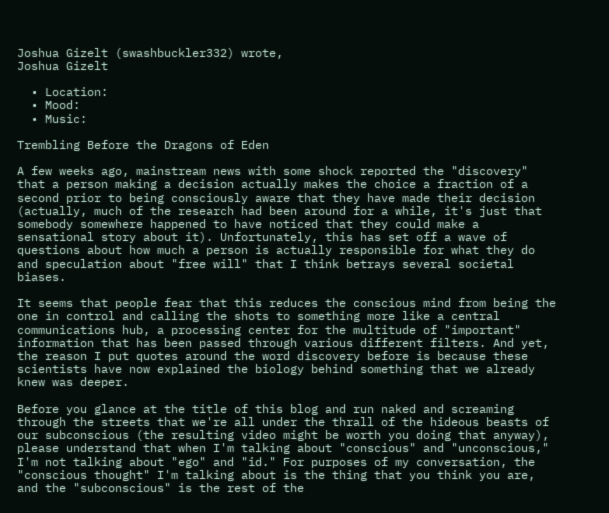Joshua Gizelt (swashbuckler332) wrote,
Joshua Gizelt

  • Location:
  • Mood:
  • Music:

Trembling Before the Dragons of Eden

A few weeks ago, mainstream news with some shock reported the "discovery" that a person making a decision actually makes the choice a fraction of a second prior to being consciously aware that they have made their decision (actually, much of the research had been around for a while, it's just that somebody somewhere happened to have noticed that they could make a sensational story about it). Unfortunately, this has set off a wave of questions about how much a person is actually responsible for what they do and speculation about "free will" that I think betrays several societal biases.

It seems that people fear that this reduces the conscious mind from being the one in control and calling the shots to something more like a central communications hub, a processing center for the multitude of "important" information that has been passed through various different filters. And yet, the reason I put quotes around the word discovery before is because these scientists have now explained the biology behind something that we already knew was deeper.

Before you glance at the title of this blog and run naked and screaming through the streets that we're all under the thrall of the hideous beasts of our subconscious (the resulting video might be worth you doing that anyway), please understand that when I'm talking about "conscious" and "unconscious," I'm not talking about "ego" and "id." For purposes of my conversation, the "conscious thought" I'm talking about is the thing that you think you are, and the "subconscious" is the rest of the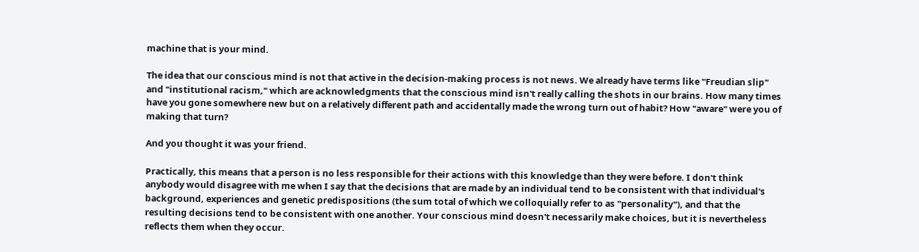machine that is your mind.

The idea that our conscious mind is not that active in the decision-making process is not news. We already have terms like "Freudian slip" and "institutional racism," which are acknowledgments that the conscious mind isn't really calling the shots in our brains. How many times have you gone somewhere new but on a relatively different path and accidentally made the wrong turn out of habit? How "aware" were you of making that turn?

And you thought it was your friend.

Practically, this means that a person is no less responsible for their actions with this knowledge than they were before. I don't think anybody would disagree with me when I say that the decisions that are made by an individual tend to be consistent with that individual's background, experiences and genetic predispositions (the sum total of which we colloquially refer to as "personality"), and that the resulting decisions tend to be consistent with one another. Your conscious mind doesn't necessarily make choices, but it is nevertheless reflects them when they occur.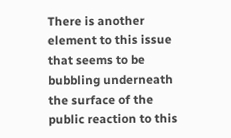There is another element to this issue that seems to be bubbling underneath the surface of the public reaction to this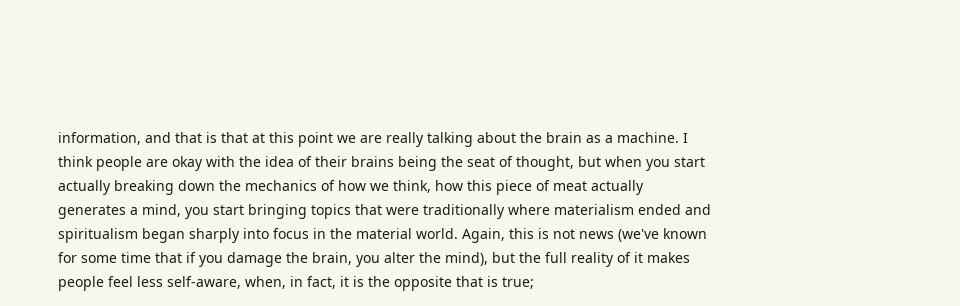information, and that is that at this point we are really talking about the brain as a machine. I think people are okay with the idea of their brains being the seat of thought, but when you start actually breaking down the mechanics of how we think, how this piece of meat actually generates a mind, you start bringing topics that were traditionally where materialism ended and spiritualism began sharply into focus in the material world. Again, this is not news (we've known for some time that if you damage the brain, you alter the mind), but the full reality of it makes people feel less self-aware, when, in fact, it is the opposite that is true;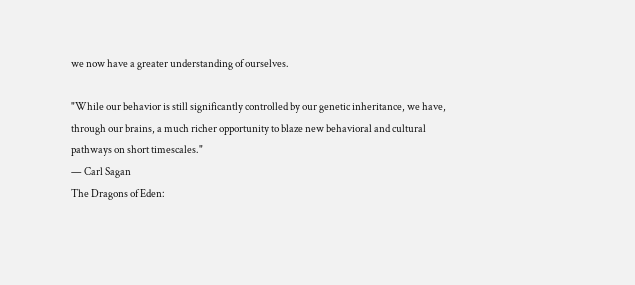we now have a greater understanding of ourselves.

"While our behavior is still significantly controlled by our genetic inheritance, we have, through our brains, a much richer opportunity to blaze new behavioral and cultural pathways on short timescales."
— Carl Sagan
The Dragons of Eden: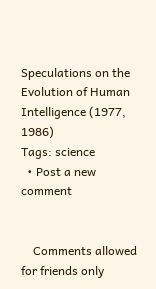Speculations on the Evolution of Human Intelligence (1977, 1986)
Tags: science
  • Post a new comment


    Comments allowed for friends only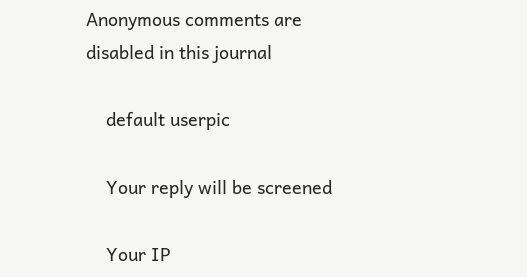Anonymous comments are disabled in this journal

    default userpic

    Your reply will be screened

    Your IP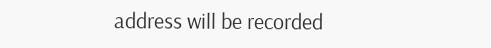address will be recorded